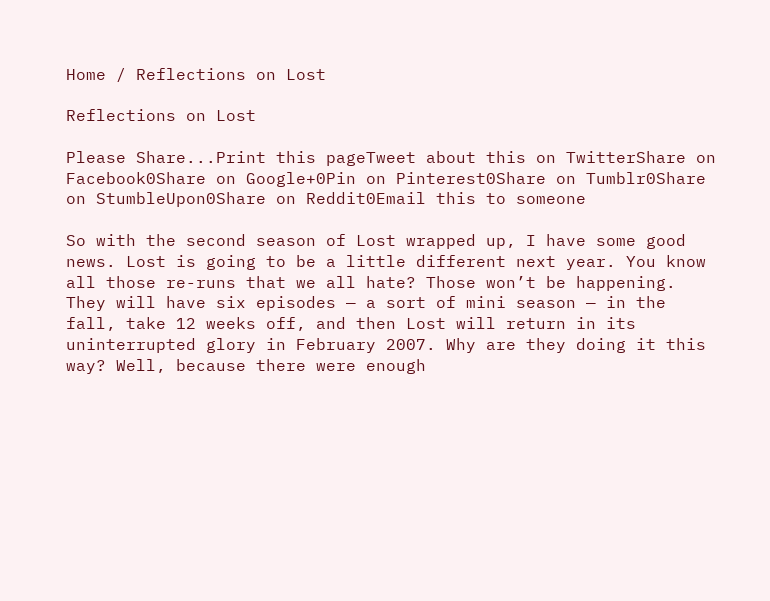Home / Reflections on Lost

Reflections on Lost

Please Share...Print this pageTweet about this on TwitterShare on Facebook0Share on Google+0Pin on Pinterest0Share on Tumblr0Share on StumbleUpon0Share on Reddit0Email this to someone

So with the second season of Lost wrapped up, I have some good news. Lost is going to be a little different next year. You know all those re-runs that we all hate? Those won’t be happening. They will have six episodes — a sort of mini season — in the fall, take 12 weeks off, and then Lost will return in its uninterrupted glory in February 2007. Why are they doing it this way? Well, because there were enough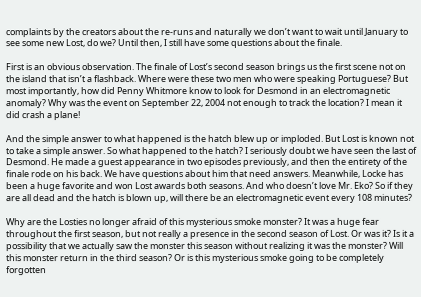complaints by the creators about the re-runs and naturally we don’t want to wait until January to see some new Lost, do we? Until then, I still have some questions about the finale.

First is an obvious observation. The finale of Lost’s second season brings us the first scene not on the island that isn’t a flashback. Where were these two men who were speaking Portuguese? But most importantly, how did Penny Whitmore know to look for Desmond in an electromagnetic anomaly? Why was the event on September 22, 2004 not enough to track the location? I mean it did crash a plane!

And the simple answer to what happened is the hatch blew up or imploded. But Lost is known not to take a simple answer. So what happened to the hatch? I seriously doubt we have seen the last of Desmond. He made a guest appearance in two episodes previously, and then the entirety of the finale rode on his back. We have questions about him that need answers. Meanwhile, Locke has been a huge favorite and won Lost awards both seasons. And who doesn’t love Mr. Eko? So if they are all dead and the hatch is blown up, will there be an electromagnetic event every 108 minutes?

Why are the Losties no longer afraid of this mysterious smoke monster? It was a huge fear throughout the first season, but not really a presence in the second season of Lost. Or was it? Is it a possibility that we actually saw the monster this season without realizing it was the monster? Will this monster return in the third season? Or is this mysterious smoke going to be completely forgotten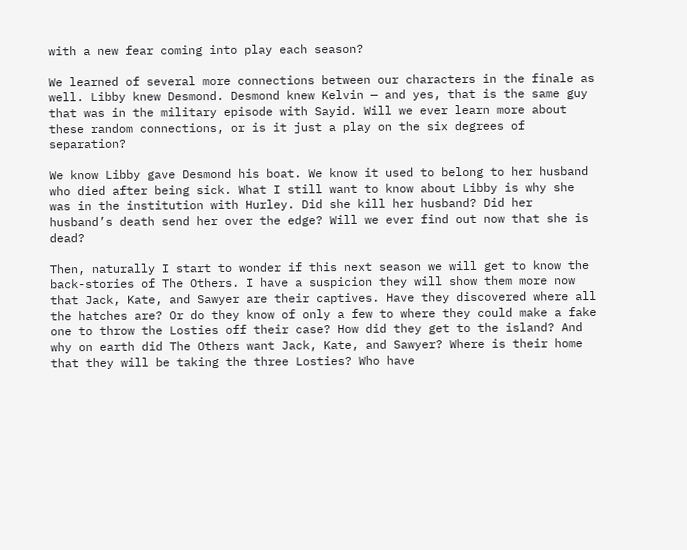with a new fear coming into play each season?

We learned of several more connections between our characters in the finale as well. Libby knew Desmond. Desmond knew Kelvin — and yes, that is the same guy that was in the military episode with Sayid. Will we ever learn more about these random connections, or is it just a play on the six degrees of separation?

We know Libby gave Desmond his boat. We know it used to belong to her husband who died after being sick. What I still want to know about Libby is why she was in the institution with Hurley. Did she kill her husband? Did her husband’s death send her over the edge? Will we ever find out now that she is dead?

Then, naturally I start to wonder if this next season we will get to know the back-stories of The Others. I have a suspicion they will show them more now that Jack, Kate, and Sawyer are their captives. Have they discovered where all the hatches are? Or do they know of only a few to where they could make a fake one to throw the Losties off their case? How did they get to the island? And why on earth did The Others want Jack, Kate, and Sawyer? Where is their home that they will be taking the three Losties? Who have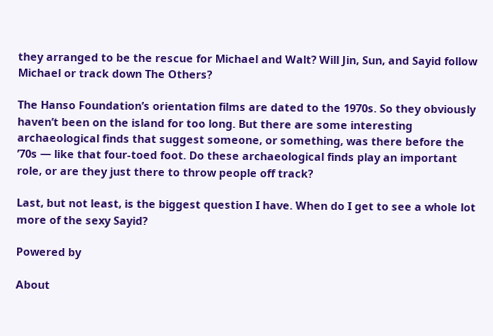they arranged to be the rescue for Michael and Walt? Will Jin, Sun, and Sayid follow Michael or track down The Others?

The Hanso Foundation’s orientation films are dated to the 1970s. So they obviously haven’t been on the island for too long. But there are some interesting archaeological finds that suggest someone, or something, was there before the ’70s — like that four-toed foot. Do these archaeological finds play an important role, or are they just there to throw people off track?

Last, but not least, is the biggest question I have. When do I get to see a whole lot more of the sexy Sayid?

Powered by

About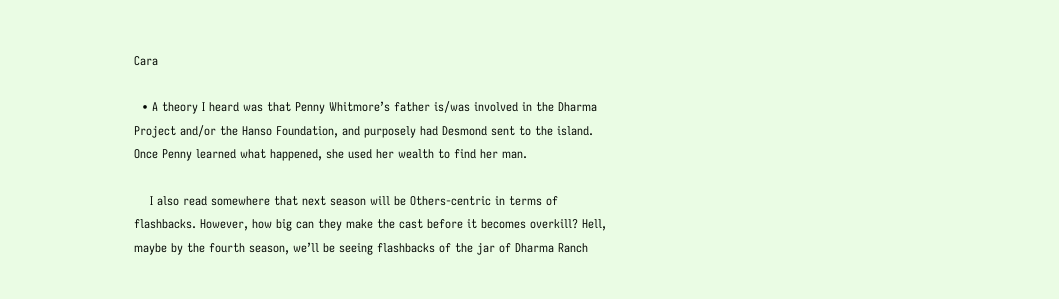Cara

  • A theory I heard was that Penny Whitmore’s father is/was involved in the Dharma Project and/or the Hanso Foundation, and purposely had Desmond sent to the island. Once Penny learned what happened, she used her wealth to find her man.

    I also read somewhere that next season will be Others-centric in terms of flashbacks. However, how big can they make the cast before it becomes overkill? Hell, maybe by the fourth season, we’ll be seeing flashbacks of the jar of Dharma Ranch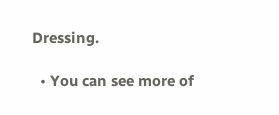Dressing.

  • You can see more of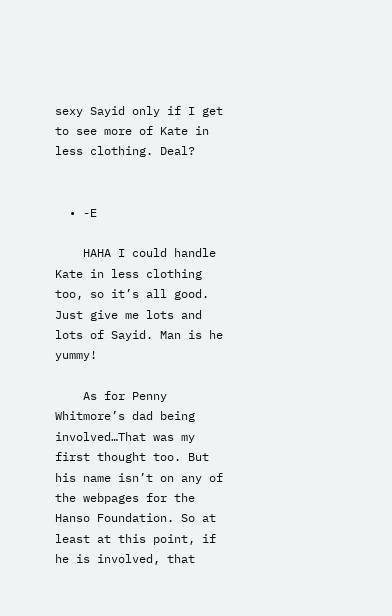sexy Sayid only if I get to see more of Kate in less clothing. Deal?


  • -E

    HAHA I could handle Kate in less clothing too, so it’s all good. Just give me lots and lots of Sayid. Man is he yummy!

    As for Penny Whitmore’s dad being involved…That was my first thought too. But his name isn’t on any of the webpages for the Hanso Foundation. So at least at this point, if he is involved, that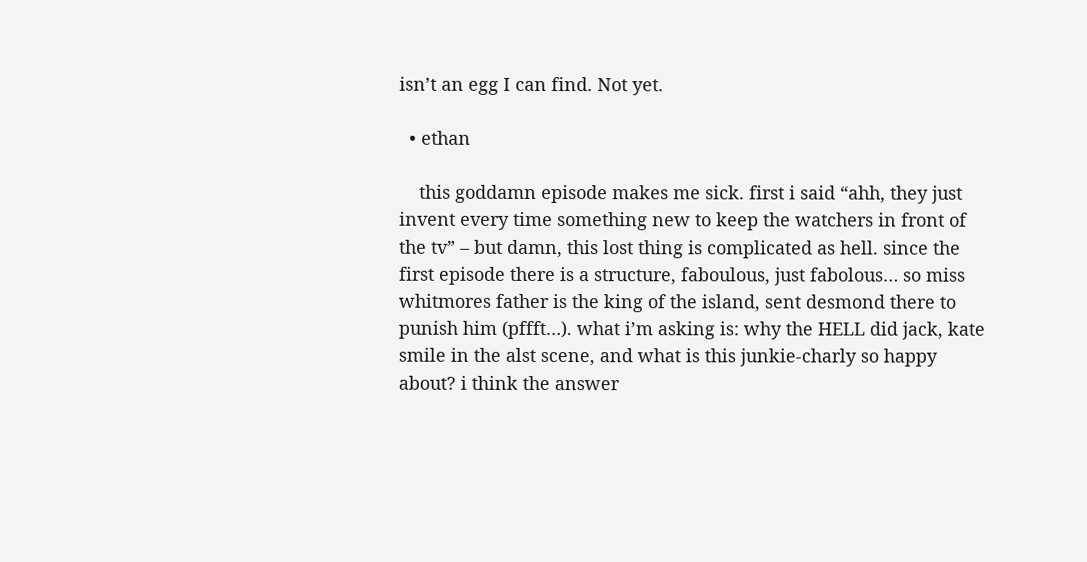isn’t an egg I can find. Not yet.

  • ethan

    this goddamn episode makes me sick. first i said “ahh, they just invent every time something new to keep the watchers in front of the tv” – but damn, this lost thing is complicated as hell. since the first episode there is a structure, faboulous, just fabolous… so miss whitmores father is the king of the island, sent desmond there to punish him (pffft…). what i’m asking is: why the HELL did jack, kate smile in the alst scene, and what is this junkie-charly so happy about? i think the answer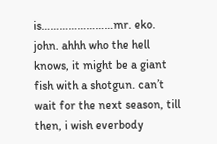is……………………mr. eko. john. ahhh who the hell knows, it might be a giant fish with a shotgun. can’t wait for the next season, till then, i wish everbody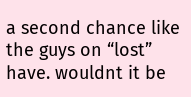a second chance like the guys on “lost” have. wouldnt it be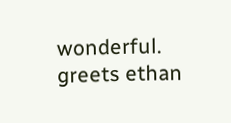wonderful. greets ethan